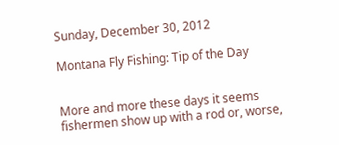Sunday, December 30, 2012

Montana Fly Fishing: Tip of the Day


More and more these days it seems fishermen show up with a rod or, worse,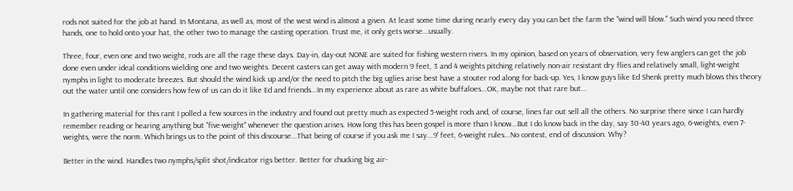rods not suited for the job at hand. In Montana, as well as, most of the west wind is almost a given. At least some time during nearly every day you can bet the farm the "wind will blow." Such wind you need three hands, one to hold onto your hat, the other two to manage the casting operation. Trust me, it only gets worse...usually.

Three, four, even one and two weight, rods are all the rage these days. Day-in, day-out NONE are suited for fishing western rivers. In my opinion, based on years of observation, very few anglers can get the job done even under ideal conditions wielding one and two weights. Decent casters can get away with modern 9 feet, 3 and 4 weights pitching relatively non-air resistant dry flies and relatively small, light-weight nymphs in light to moderate breezes. But should the wind kick up and/or the need to pitch the big uglies arise best have a stouter rod along for back-up. Yes, I know guys like Ed Shenk pretty much blows this theory out the water until one considers how few of us can do it like Ed and friends...In my experience about as rare as white buffaloes...OK, maybe not that rare but...

In gathering material for this rant I polled a few sources in the industry and found out pretty much as expected 5-weight rods and, of course, lines far out sell all the others. No surprise there since I can hardly remember reading or hearing anything but "five-weight" whenever the question arises. How long this has been gospel is more than I know...But I do know back in the day, say 30-40 years ago, 6-weights, even 7-weights, were the norm. Which brings us to the point of this discourse...That being of course if you ask me I say...9' feet, 6-weight rules...No contest, end of discussion. Why?

Better in the wind. Handles two nymphs/split shot/indicator rigs better. Better for chucking big air-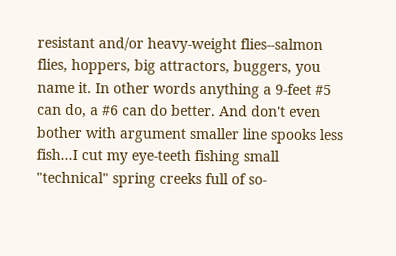resistant and/or heavy-weight flies--salmon flies, hoppers, big attractors, buggers, you name it. In other words anything a 9-feet #5 can do, a #6 can do better. And don't even bother with argument smaller line spooks less fish...I cut my eye-teeth fishing small "technical" spring creeks full of so-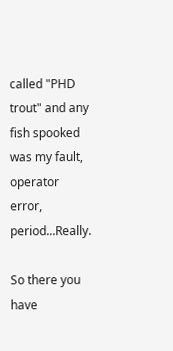called "PHD trout" and any fish spooked was my fault, operator error, period...Really.

So there you have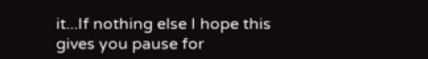it...If nothing else I hope this gives you pause for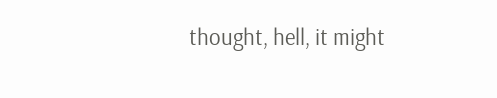thought, hell, it might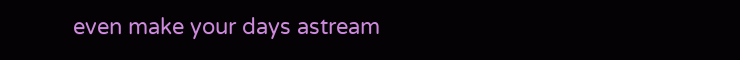even make your days astream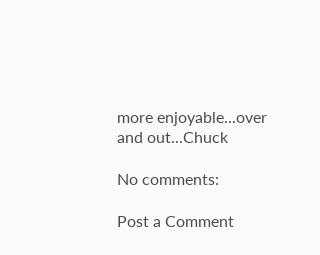more enjoyable...over and out...Chuck

No comments:

Post a Comment